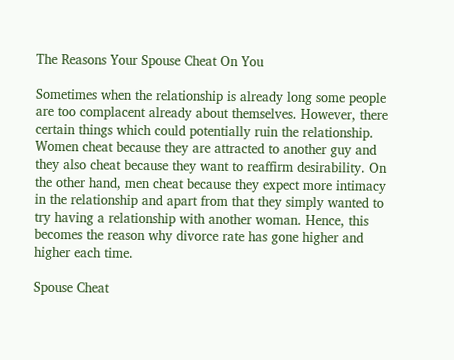The Reasons Your Spouse Cheat On You

Sometimes when the relationship is already long some people are too complacent already about themselves. However, there certain things which could potentially ruin the relationship. Women cheat because they are attracted to another guy and they also cheat because they want to reaffirm desirability. On the other hand, men cheat because they expect more intimacy in the relationship and apart from that they simply wanted to try having a relationship with another woman. Hence, this becomes the reason why divorce rate has gone higher and higher each time.

Spouse Cheat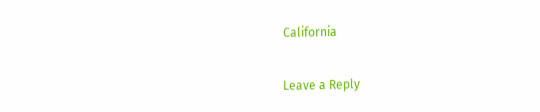California

Leave a Reply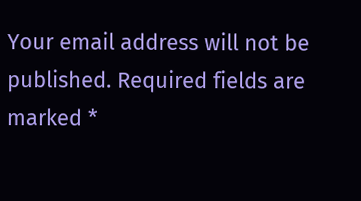Your email address will not be published. Required fields are marked *